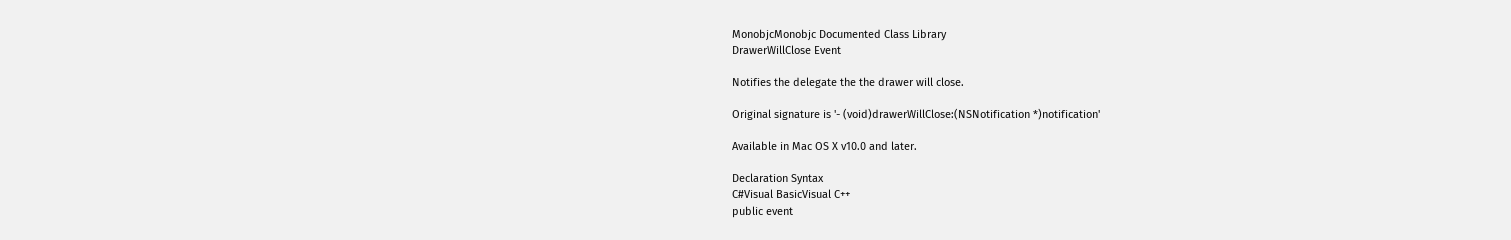MonobjcMonobjc Documented Class Library
DrawerWillClose Event

Notifies the delegate the the drawer will close.

Original signature is '- (void)drawerWillClose:(NSNotification *)notification'

Available in Mac OS X v10.0 and later.

Declaration Syntax
C#Visual BasicVisual C++
public event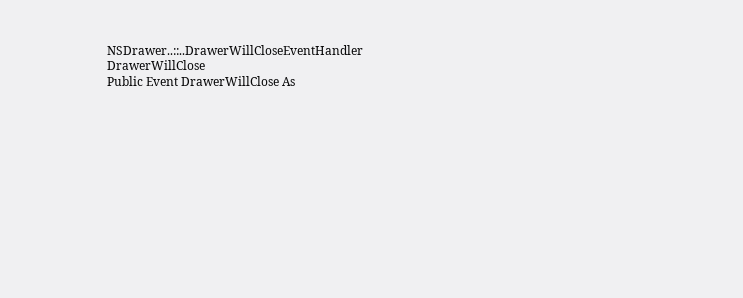NSDrawer..::..DrawerWillCloseEventHandler DrawerWillClose
Public Event DrawerWillClose As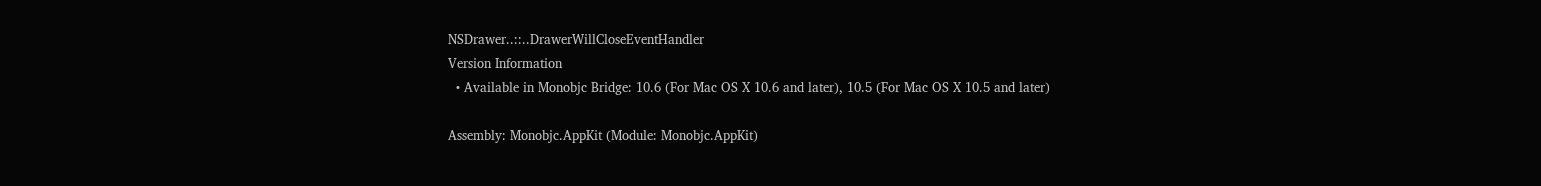NSDrawer..::..DrawerWillCloseEventHandler
Version Information
  • Available in Monobjc Bridge: 10.6 (For Mac OS X 10.6 and later), 10.5 (For Mac OS X 10.5 and later)

Assembly: Monobjc.AppKit (Module: Monobjc.AppKit)